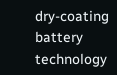dry-coating battery technology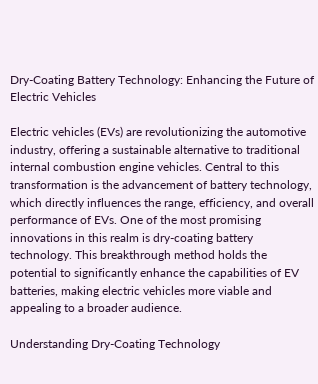Dry-Coating Battery Technology: Enhancing the Future of Electric Vehicles

Electric vehicles (EVs) are revolutionizing the automotive industry, offering a sustainable alternative to traditional internal combustion engine vehicles. Central to this transformation is the advancement of battery technology, which directly influences the range, efficiency, and overall performance of EVs. One of the most promising innovations in this realm is dry-coating battery technology. This breakthrough method holds the potential to significantly enhance the capabilities of EV batteries, making electric vehicles more viable and appealing to a broader audience.

Understanding Dry-Coating Technology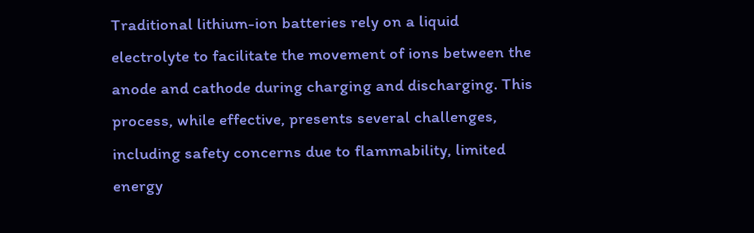Traditional lithium-ion batteries rely on a liquid electrolyte to facilitate the movement of ions between the anode and cathode during charging and discharging. This process, while effective, presents several challenges, including safety concerns due to flammability, limited energy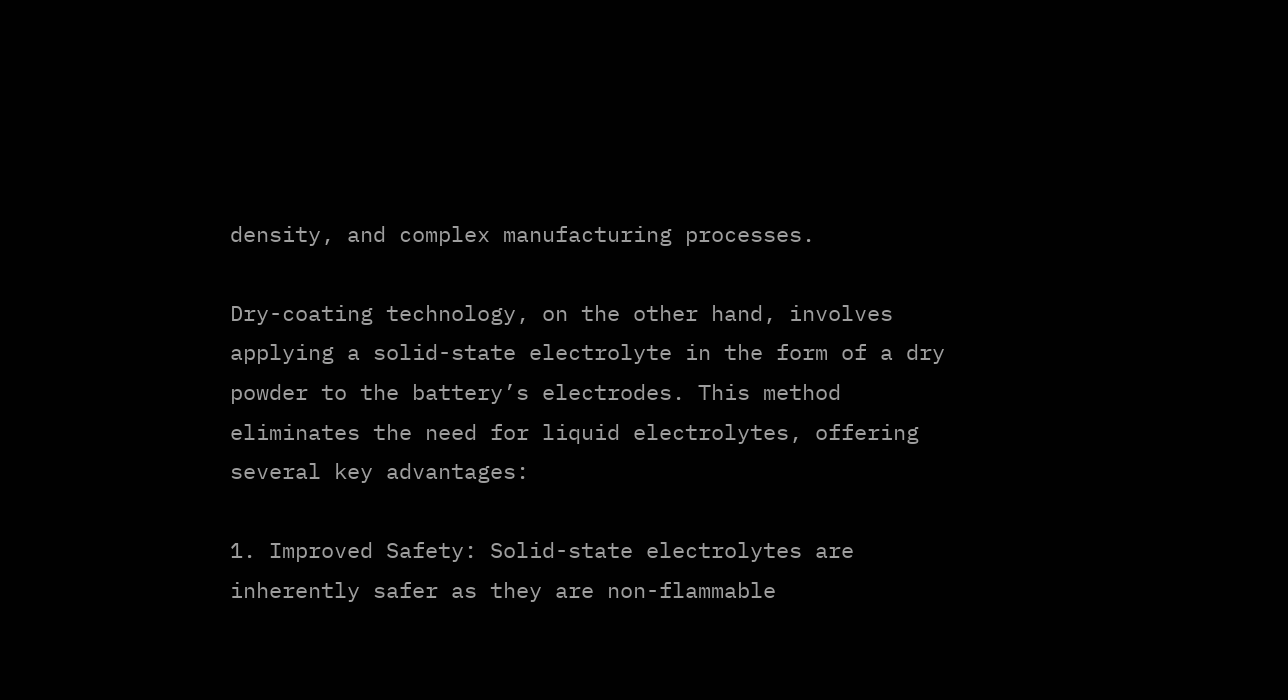density, and complex manufacturing processes.

Dry-coating technology, on the other hand, involves applying a solid-state electrolyte in the form of a dry powder to the battery’s electrodes. This method eliminates the need for liquid electrolytes, offering several key advantages:

1. Improved Safety: Solid-state electrolytes are inherently safer as they are non-flammable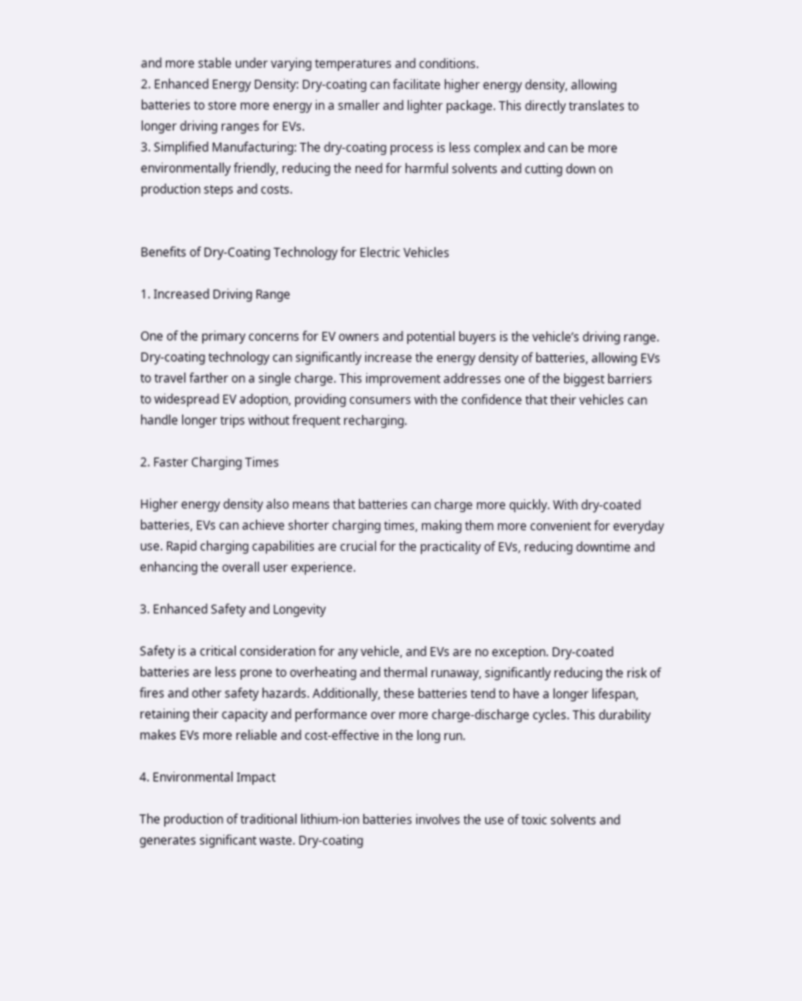and more stable under varying temperatures and conditions.
2. Enhanced Energy Density: Dry-coating can facilitate higher energy density, allowing batteries to store more energy in a smaller and lighter package. This directly translates to longer driving ranges for EVs.
3. Simplified Manufacturing: The dry-coating process is less complex and can be more environmentally friendly, reducing the need for harmful solvents and cutting down on production steps and costs.


Benefits of Dry-Coating Technology for Electric Vehicles

1. Increased Driving Range

One of the primary concerns for EV owners and potential buyers is the vehicle’s driving range. Dry-coating technology can significantly increase the energy density of batteries, allowing EVs to travel farther on a single charge. This improvement addresses one of the biggest barriers to widespread EV adoption, providing consumers with the confidence that their vehicles can handle longer trips without frequent recharging.

2. Faster Charging Times

Higher energy density also means that batteries can charge more quickly. With dry-coated batteries, EVs can achieve shorter charging times, making them more convenient for everyday use. Rapid charging capabilities are crucial for the practicality of EVs, reducing downtime and enhancing the overall user experience.

3. Enhanced Safety and Longevity

Safety is a critical consideration for any vehicle, and EVs are no exception. Dry-coated batteries are less prone to overheating and thermal runaway, significantly reducing the risk of fires and other safety hazards. Additionally, these batteries tend to have a longer lifespan, retaining their capacity and performance over more charge-discharge cycles. This durability makes EVs more reliable and cost-effective in the long run.

4. Environmental Impact

The production of traditional lithium-ion batteries involves the use of toxic solvents and generates significant waste. Dry-coating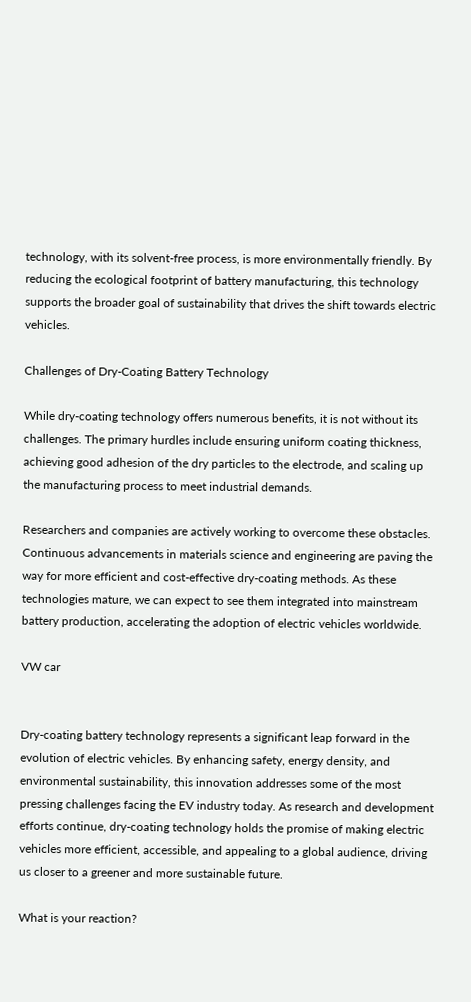technology, with its solvent-free process, is more environmentally friendly. By reducing the ecological footprint of battery manufacturing, this technology supports the broader goal of sustainability that drives the shift towards electric vehicles.

Challenges of Dry-Coating Battery Technology

While dry-coating technology offers numerous benefits, it is not without its challenges. The primary hurdles include ensuring uniform coating thickness, achieving good adhesion of the dry particles to the electrode, and scaling up the manufacturing process to meet industrial demands.

Researchers and companies are actively working to overcome these obstacles. Continuous advancements in materials science and engineering are paving the way for more efficient and cost-effective dry-coating methods. As these technologies mature, we can expect to see them integrated into mainstream battery production, accelerating the adoption of electric vehicles worldwide.

VW car


Dry-coating battery technology represents a significant leap forward in the evolution of electric vehicles. By enhancing safety, energy density, and environmental sustainability, this innovation addresses some of the most pressing challenges facing the EV industry today. As research and development efforts continue, dry-coating technology holds the promise of making electric vehicles more efficient, accessible, and appealing to a global audience, driving us closer to a greener and more sustainable future.

What is your reaction?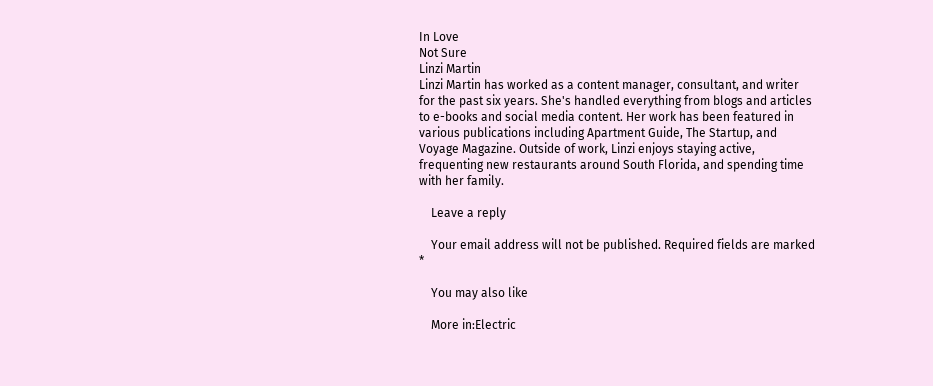In Love
Not Sure
Linzi Martin
Linzi Martin has worked as a content manager, consultant, and writer for the past six years. She's handled everything from blogs and articles to e-books and social media content. Her work has been featured in various publications including Apartment Guide, The Startup, and Voyage Magazine. Outside of work, Linzi enjoys staying active, frequenting new restaurants around South Florida, and spending time with her family.

    Leave a reply

    Your email address will not be published. Required fields are marked *

    You may also like

    More in:Electric